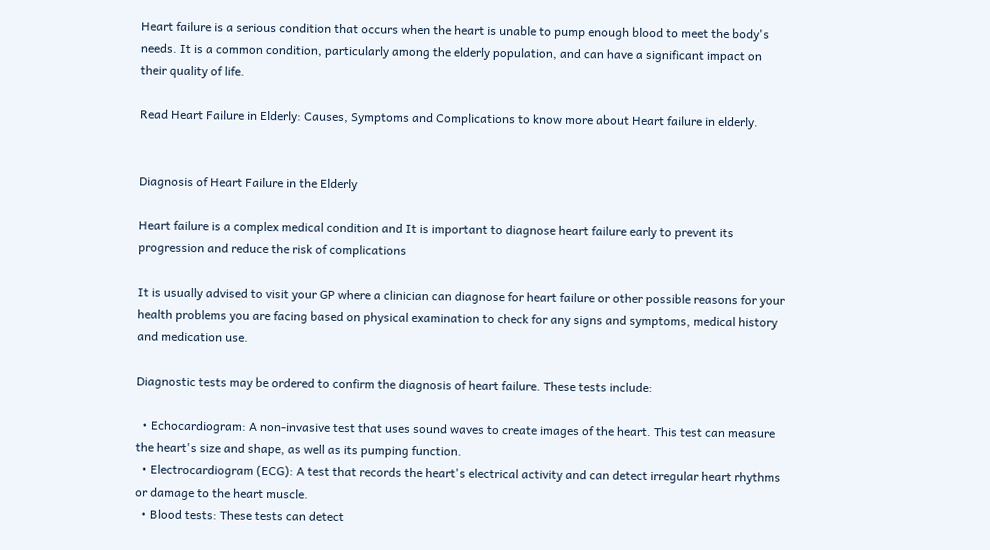Heart failure is a serious condition that occurs when the heart is unable to pump enough blood to meet the body's needs. It is a common condition, particularly among the elderly population, and can have a significant impact on their quality of life.

Read Heart Failure in Elderly: Causes, Symptoms and Complications to know more about Heart failure in elderly.


Diagnosis of Heart Failure in the Elderly

Heart failure is a complex medical condition and It is important to diagnose heart failure early to prevent its progression and reduce the risk of complications

It is usually advised to visit your GP where a clinician can diagnose for heart failure or other possible reasons for your health problems you are facing based on physical examination to check for any signs and symptoms, medical history and medication use.

Diagnostic tests may be ordered to confirm the diagnosis of heart failure. These tests include:

  • Echocardiogram: A non-invasive test that uses sound waves to create images of the heart. This test can measure the heart's size and shape, as well as its pumping function.
  • Electrocardiogram (ECG): A test that records the heart's electrical activity and can detect irregular heart rhythms or damage to the heart muscle.
  • Blood tests: These tests can detect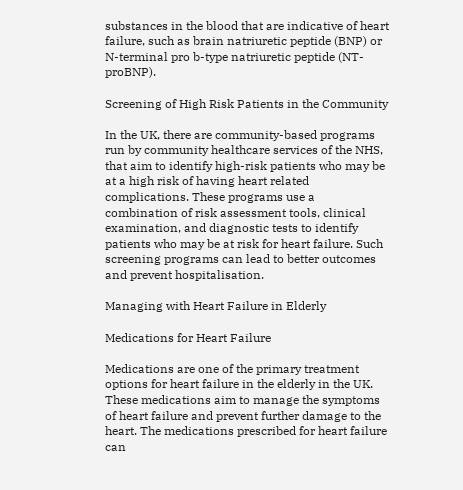substances in the blood that are indicative of heart failure, such as brain natriuretic peptide (BNP) or N-terminal pro b-type natriuretic peptide (NT-proBNP).

Screening of High Risk Patients in the Community

In the UK, there are community-based programs run by community healthcare services of the NHS, that aim to identify high-risk patients who may be at a high risk of having heart related complications. These programs use a combination of risk assessment tools, clinical examination, and diagnostic tests to identify patients who may be at risk for heart failure. Such screening programs can lead to better outcomes and prevent hospitalisation.

Managing with Heart Failure in Elderly

Medications for Heart Failure

Medications are one of the primary treatment options for heart failure in the elderly in the UK. These medications aim to manage the symptoms of heart failure and prevent further damage to the heart. The medications prescribed for heart failure can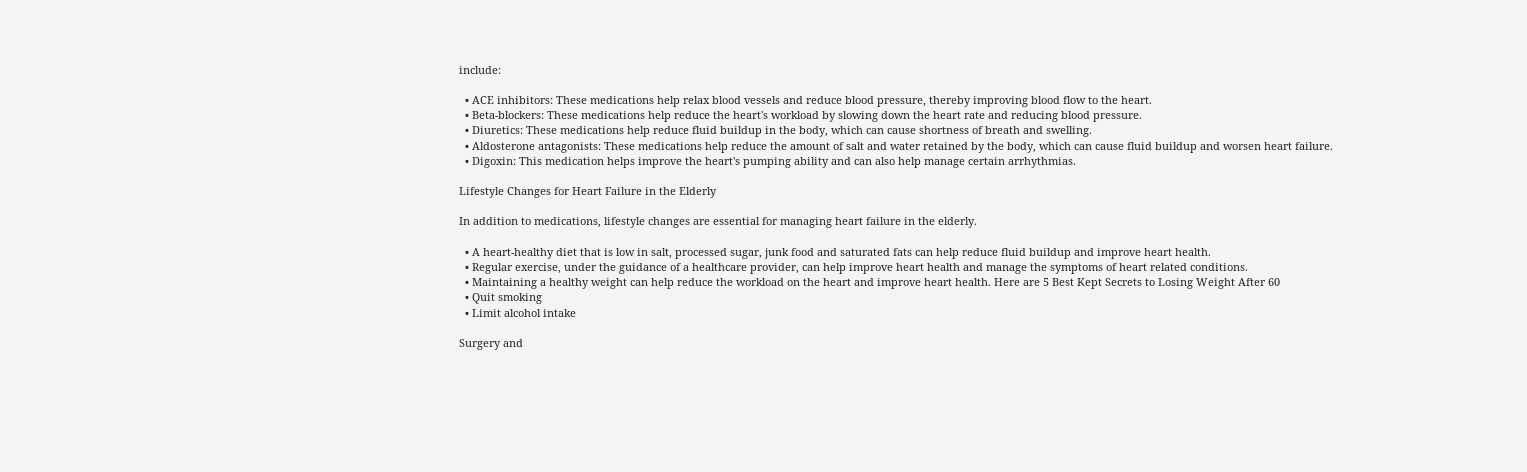include:

  • ACE inhibitors: These medications help relax blood vessels and reduce blood pressure, thereby improving blood flow to the heart.
  • Beta-blockers: These medications help reduce the heart's workload by slowing down the heart rate and reducing blood pressure.
  • Diuretics: These medications help reduce fluid buildup in the body, which can cause shortness of breath and swelling.
  • Aldosterone antagonists: These medications help reduce the amount of salt and water retained by the body, which can cause fluid buildup and worsen heart failure.
  • Digoxin: This medication helps improve the heart's pumping ability and can also help manage certain arrhythmias.

Lifestyle Changes for Heart Failure in the Elderly

In addition to medications, lifestyle changes are essential for managing heart failure in the elderly.

  • A heart-healthy diet that is low in salt, processed sugar, junk food and saturated fats can help reduce fluid buildup and improve heart health.
  • Regular exercise, under the guidance of a healthcare provider, can help improve heart health and manage the symptoms of heart related conditions.
  • Maintaining a healthy weight can help reduce the workload on the heart and improve heart health. Here are 5 Best Kept Secrets to Losing Weight After 60
  • Quit smoking
  • Limit alcohol intake

Surgery and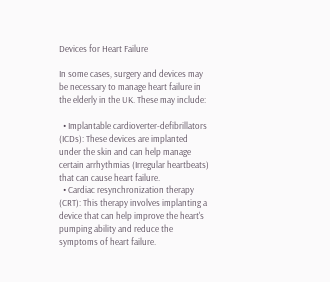Devices for Heart Failure

In some cases, surgery and devices may be necessary to manage heart failure in the elderly in the UK. These may include:

  • Implantable cardioverter-defibrillators (ICDs): These devices are implanted under the skin and can help manage certain arrhythmias (Irregular heartbeats) that can cause heart failure.
  • Cardiac resynchronization therapy (CRT): This therapy involves implanting a device that can help improve the heart's pumping ability and reduce the symptoms of heart failure.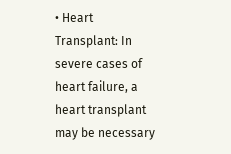• Heart Transplant: In severe cases of heart failure, a heart transplant may be necessary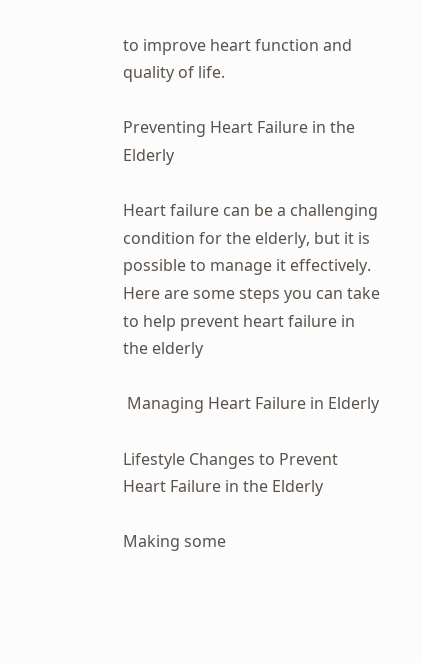to improve heart function and quality of life.

Preventing Heart Failure in the Elderly

Heart failure can be a challenging condition for the elderly, but it is possible to manage it effectively. Here are some steps you can take to help prevent heart failure in the elderly

 Managing Heart Failure in Elderly

Lifestyle Changes to Prevent Heart Failure in the Elderly

Making some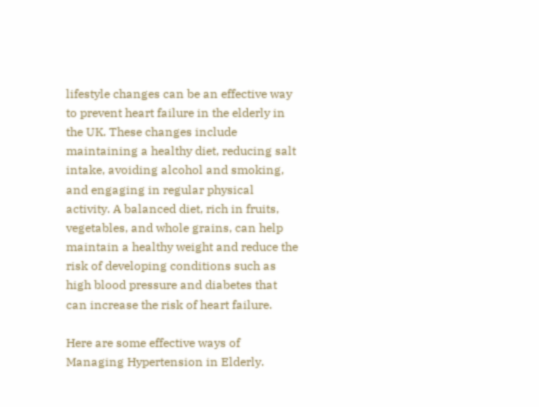lifestyle changes can be an effective way to prevent heart failure in the elderly in the UK. These changes include maintaining a healthy diet, reducing salt intake, avoiding alcohol and smoking, and engaging in regular physical activity. A balanced diet, rich in fruits, vegetables, and whole grains, can help maintain a healthy weight and reduce the risk of developing conditions such as high blood pressure and diabetes that can increase the risk of heart failure.

Here are some effective ways of Managing Hypertension in Elderly.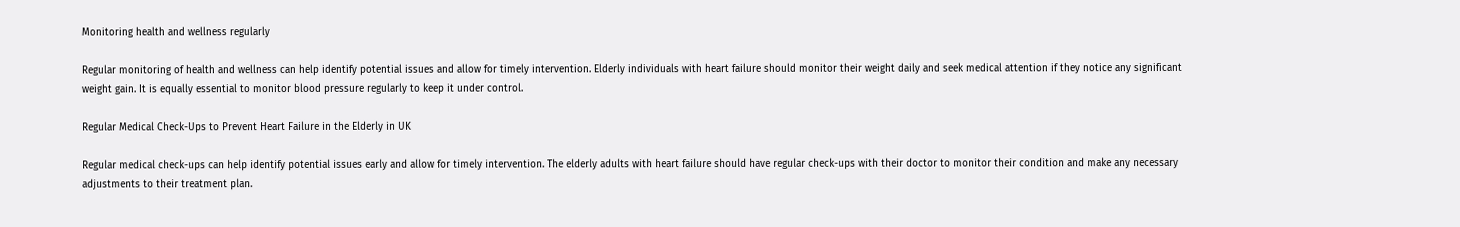Monitoring health and wellness regularly

Regular monitoring of health and wellness can help identify potential issues and allow for timely intervention. Elderly individuals with heart failure should monitor their weight daily and seek medical attention if they notice any significant weight gain. It is equally essential to monitor blood pressure regularly to keep it under control.

Regular Medical Check-Ups to Prevent Heart Failure in the Elderly in UK

Regular medical check-ups can help identify potential issues early and allow for timely intervention. The elderly adults with heart failure should have regular check-ups with their doctor to monitor their condition and make any necessary adjustments to their treatment plan.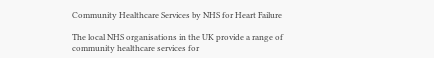Community Healthcare Services by NHS for Heart Failure

The local NHS organisations in the UK provide a range of community healthcare services for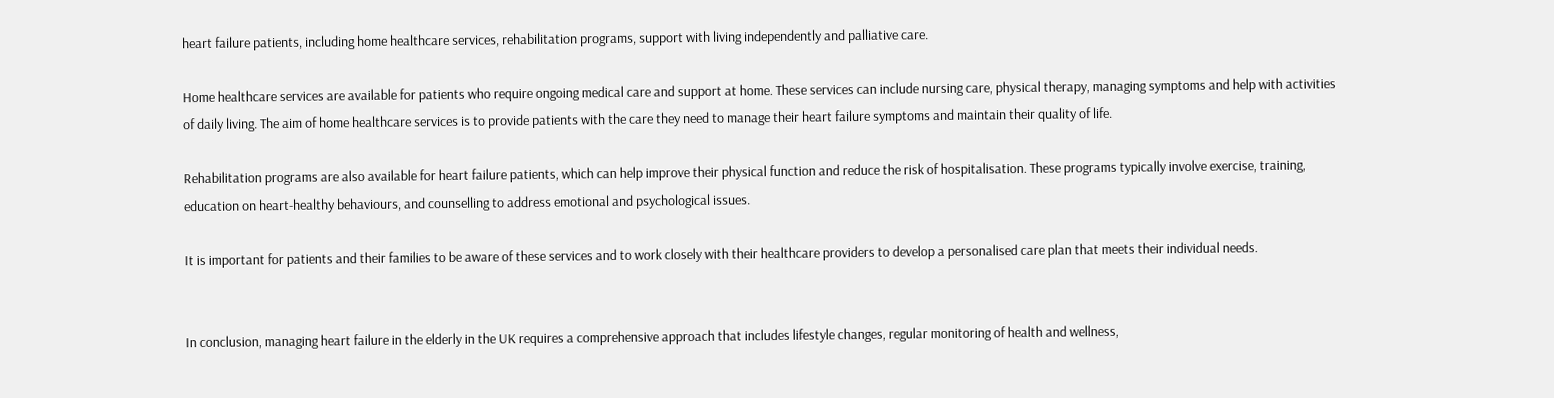heart failure patients, including home healthcare services, rehabilitation programs, support with living independently and palliative care.

Home healthcare services are available for patients who require ongoing medical care and support at home. These services can include nursing care, physical therapy, managing symptoms and help with activities of daily living. The aim of home healthcare services is to provide patients with the care they need to manage their heart failure symptoms and maintain their quality of life.

Rehabilitation programs are also available for heart failure patients, which can help improve their physical function and reduce the risk of hospitalisation. These programs typically involve exercise, training, education on heart-healthy behaviours, and counselling to address emotional and psychological issues.

It is important for patients and their families to be aware of these services and to work closely with their healthcare providers to develop a personalised care plan that meets their individual needs.


In conclusion, managing heart failure in the elderly in the UK requires a comprehensive approach that includes lifestyle changes, regular monitoring of health and wellness,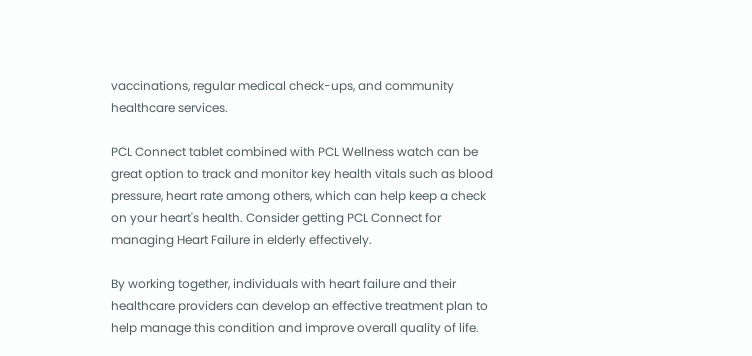vaccinations, regular medical check-ups, and community healthcare services.

PCL Connect tablet combined with PCL Wellness watch can be great option to track and monitor key health vitals such as blood pressure, heart rate among others, which can help keep a check on your heart's health. Consider getting PCL Connect for managing Heart Failure in elderly effectively.

By working together, individuals with heart failure and their healthcare providers can develop an effective treatment plan to help manage this condition and improve overall quality of life.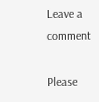Leave a comment

Please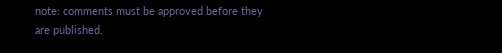note: comments must be approved before they are published.